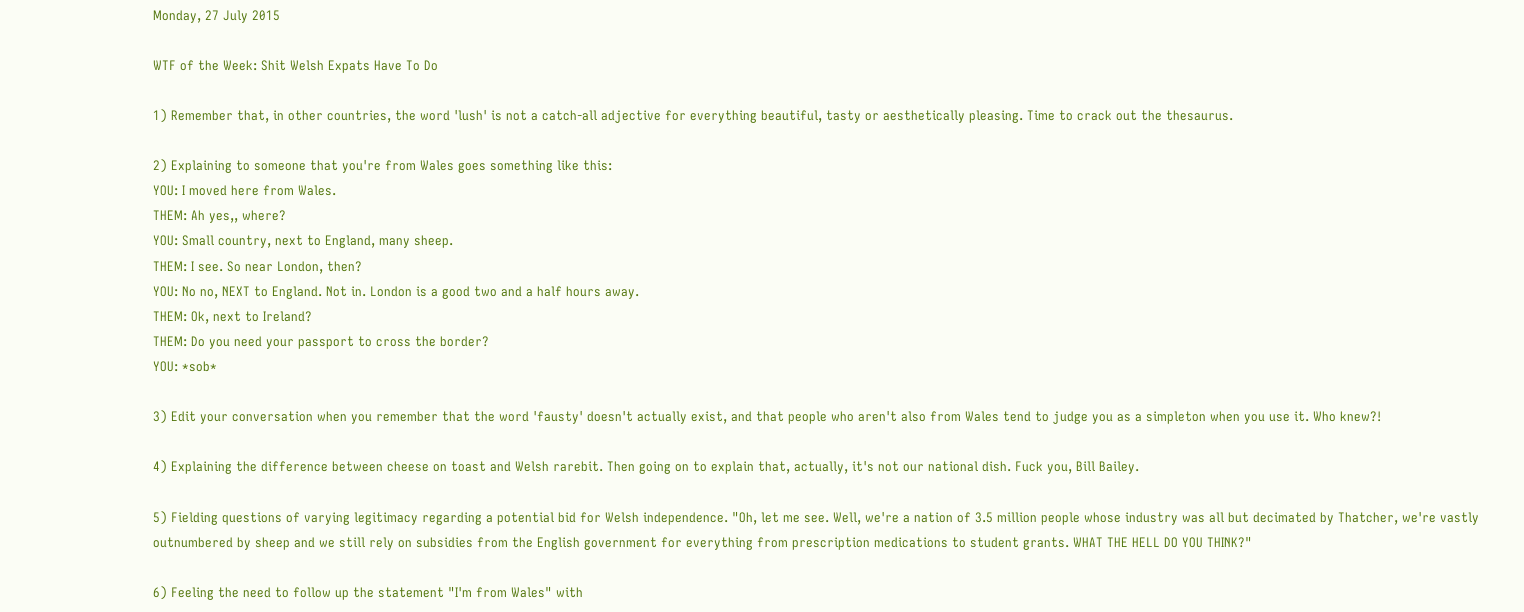Monday, 27 July 2015

WTF of the Week: Shit Welsh Expats Have To Do

1) Remember that, in other countries, the word 'lush' is not a catch-all adjective for everything beautiful, tasty or aesthetically pleasing. Time to crack out the thesaurus.

2) Explaining to someone that you're from Wales goes something like this:
YOU: I moved here from Wales.
THEM: Ah yes,, where?
YOU: Small country, next to England, many sheep.
THEM: I see. So near London, then?
YOU: No no, NEXT to England. Not in. London is a good two and a half hours away.
THEM: Ok, next to Ireland?
THEM: Do you need your passport to cross the border?
YOU: *sob*

3) Edit your conversation when you remember that the word 'fausty' doesn't actually exist, and that people who aren't also from Wales tend to judge you as a simpleton when you use it. Who knew?!

4) Explaining the difference between cheese on toast and Welsh rarebit. Then going on to explain that, actually, it's not our national dish. Fuck you, Bill Bailey.

5) Fielding questions of varying legitimacy regarding a potential bid for Welsh independence. "Oh, let me see. Well, we're a nation of 3.5 million people whose industry was all but decimated by Thatcher, we're vastly outnumbered by sheep and we still rely on subsidies from the English government for everything from prescription medications to student grants. WHAT THE HELL DO YOU THINK?"

6) Feeling the need to follow up the statement "I'm from Wales" with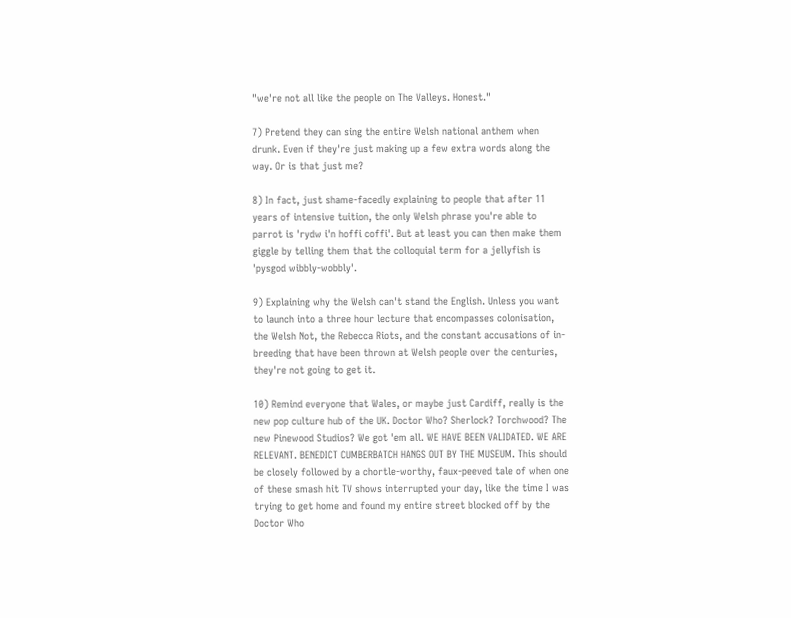"we're not all like the people on The Valleys. Honest."

7) Pretend they can sing the entire Welsh national anthem when drunk. Even if they're just making up a few extra words along the way. Or is that just me?

8) In fact, just shame-facedly explaining to people that after 11 years of intensive tuition, the only Welsh phrase you're able to parrot is 'rydw i'n hoffi coffi'. But at least you can then make them giggle by telling them that the colloquial term for a jellyfish is 'pysgod wibbly-wobbly'.

9) Explaining why the Welsh can't stand the English. Unless you want to launch into a three hour lecture that encompasses colonisation, the Welsh Not, the Rebecca Riots, and the constant accusations of in-breeding that have been thrown at Welsh people over the centuries, they're not going to get it.

10) Remind everyone that Wales, or maybe just Cardiff, really is the new pop culture hub of the UK. Doctor Who? Sherlock? Torchwood? The new Pinewood Studios? We got 'em all. WE HAVE BEEN VALIDATED. WE ARE RELEVANT. BENEDICT CUMBERBATCH HANGS OUT BY THE MUSEUM. This should be closely followed by a chortle-worthy, faux-peeved tale of when one of these smash hit TV shows interrupted your day, like the time I was trying to get home and found my entire street blocked off by the Doctor Who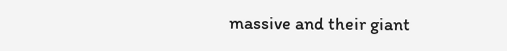massive and their giant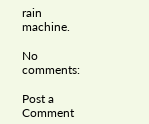rain machine.

No comments:

Post a Comment